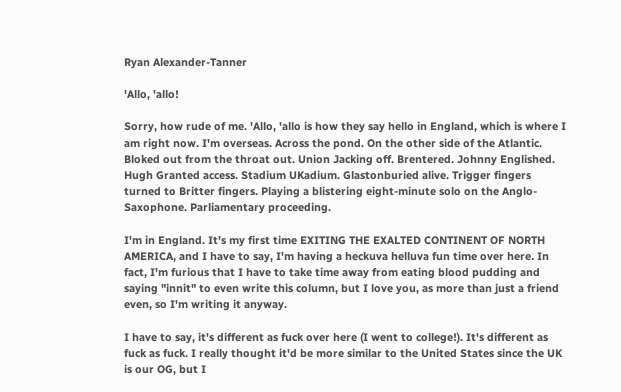Ryan Alexander-Tanner

'Allo, 'allo!

Sorry, how rude of me. 'Allo, 'allo is how they say hello in England, which is where I am right now. I'm overseas. Across the pond. On the other side of the Atlantic. Bloked out from the throat out. Union Jacking off. Brentered. Johnny Englished. Hugh Granted access. Stadium UKadium. Glastonburied alive. Trigger fingers turned to Britter fingers. Playing a blistering eight-minute solo on the Anglo-Saxophone. Parliamentary proceeding.

I'm in England. It's my first time EXITING THE EXALTED CONTINENT OF NORTH AMERICA, and I have to say, I'm having a heckuva helluva fun time over here. In fact, I'm furious that I have to take time away from eating blood pudding and saying "innit" to even write this column, but I love you, as more than just a friend even, so I'm writing it anyway.

I have to say, it's different as fuck over here (I went to college!). It's different as fuck as fuck. I really thought it'd be more similar to the United States since the UK is our OG, but I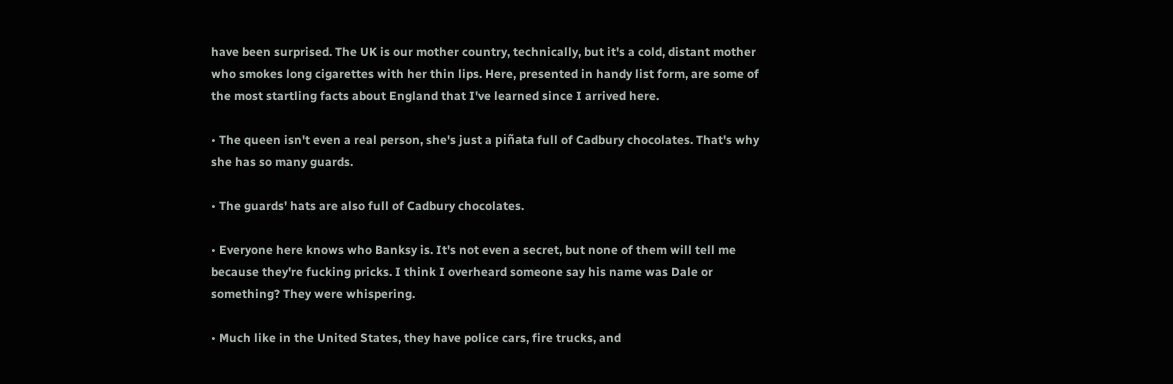have been surprised. The UK is our mother country, technically, but it's a cold, distant mother who smokes long cigarettes with her thin lips. Here, presented in handy list form, are some of the most startling facts about England that I've learned since I arrived here.

• The queen isn't even a real person, she's just a piñata full of Cadbury chocolates. That's why she has so many guards.

• The guards' hats are also full of Cadbury chocolates.

• Everyone here knows who Banksy is. It's not even a secret, but none of them will tell me because they're fucking pricks. I think I overheard someone say his name was Dale or something? They were whispering.

• Much like in the United States, they have police cars, fire trucks, and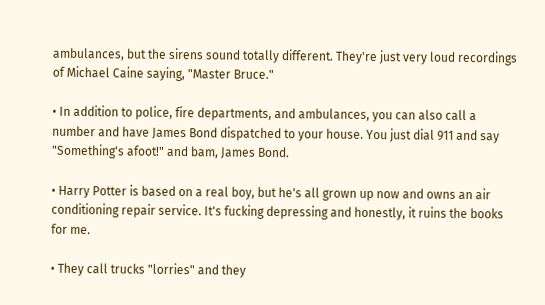ambulances, but the sirens sound totally different. They're just very loud recordings of Michael Caine saying, "Master Bruce."

• In addition to police, fire departments, and ambulances, you can also call a number and have James Bond dispatched to your house. You just dial 911 and say "Something's afoot!" and bam, James Bond.

• Harry Potter is based on a real boy, but he's all grown up now and owns an air conditioning repair service. It's fucking depressing and honestly, it ruins the books for me.

• They call trucks "lorries" and they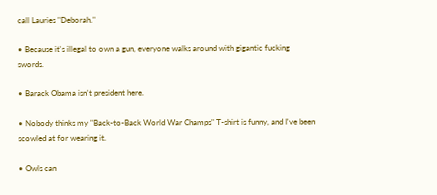call Lauries "Deborah."

• Because it's illegal to own a gun, everyone walks around with gigantic fucking swords.

• Barack Obama isn't president here.

• Nobody thinks my "Back-to-Back World War Champs" T-shirt is funny, and I've been scowled at for wearing it.

• Owls can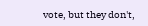vote, but they don't,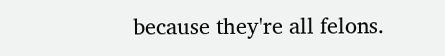because they're all felons.